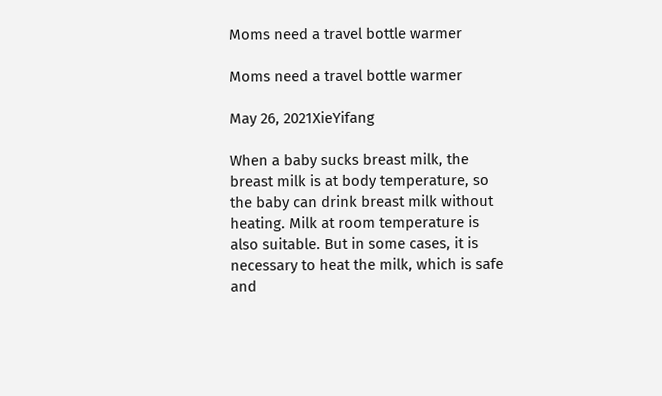Moms need a travel bottle warmer

Moms need a travel bottle warmer

May 26, 2021XieYifang

When a baby sucks breast milk, the breast milk is at body temperature, so the baby can drink breast milk without heating. Milk at room temperature is also suitable. But in some cases, it is necessary to heat the milk, which is safe and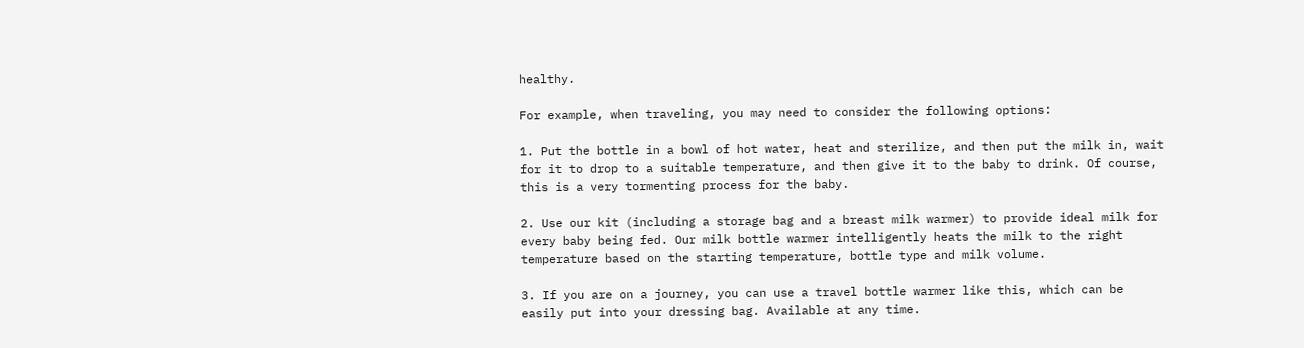healthy.

For example, when traveling, you may need to consider the following options:

1. Put the bottle in a bowl of hot water, heat and sterilize, and then put the milk in, wait for it to drop to a suitable temperature, and then give it to the baby to drink. Of course, this is a very tormenting process for the baby.

2. Use our kit (including a storage bag and a breast milk warmer) to provide ideal milk for every baby being fed. Our milk bottle warmer intelligently heats the milk to the right temperature based on the starting temperature, bottle type and milk volume.

3. If you are on a journey, you can use a travel bottle warmer like this, which can be easily put into your dressing bag. Available at any time.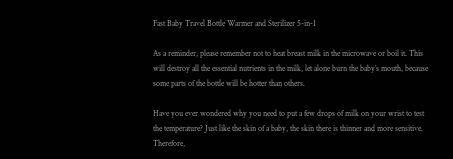Fast Baby Travel Bottle Warmer and Sterilizer 5-in-1

As a reminder, please remember not to heat breast milk in the microwave or boil it. This will destroy all the essential nutrients in the milk, let alone burn the baby’s mouth, because some parts of the bottle will be hotter than others.

Have you ever wondered why you need to put a few drops of milk on your wrist to test the temperature? Just like the skin of a baby, the skin there is thinner and more sensitive. Therefore,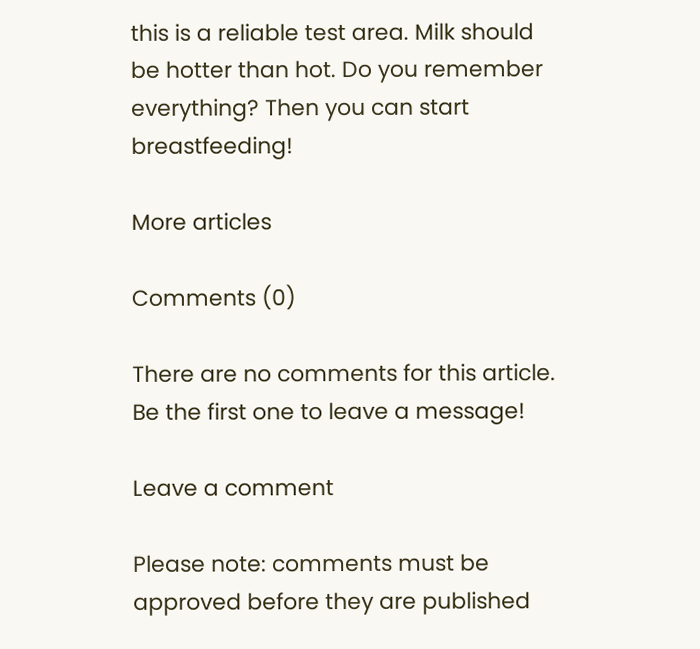this is a reliable test area. Milk should be hotter than hot. Do you remember everything? Then you can start breastfeeding!

More articles

Comments (0)

There are no comments for this article. Be the first one to leave a message!

Leave a comment

Please note: comments must be approved before they are published